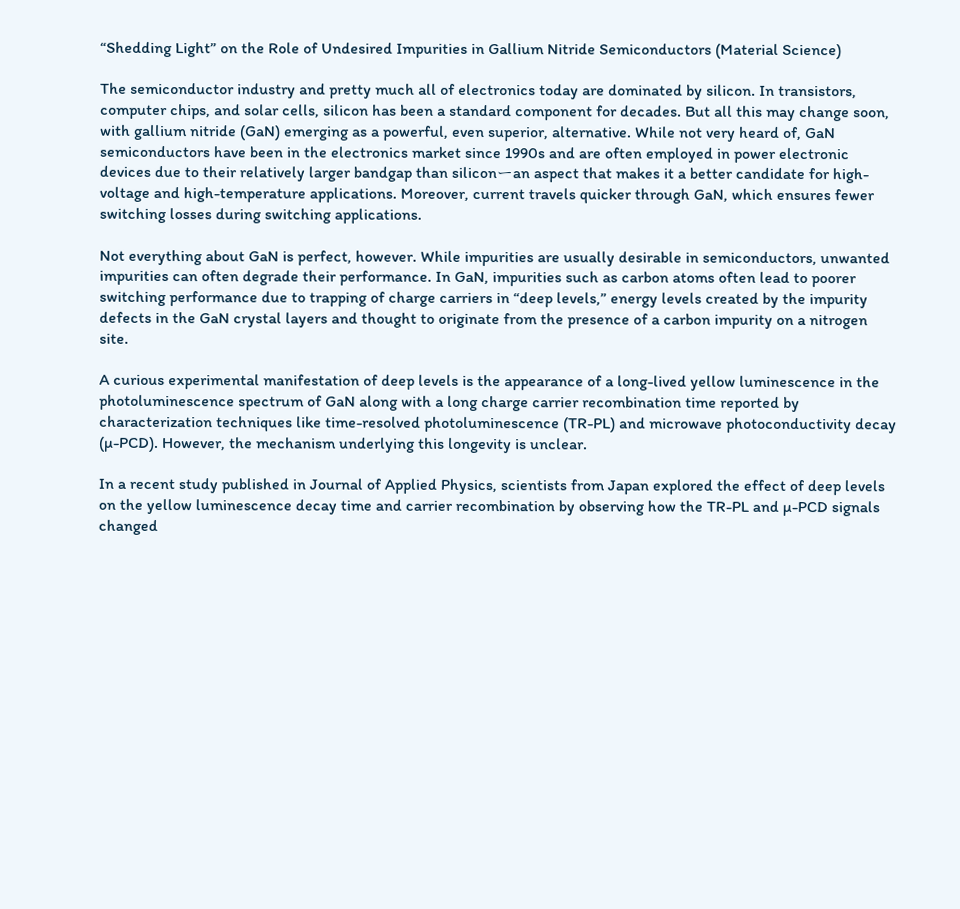“Shedding Light” on the Role of Undesired Impurities in Gallium Nitride Semiconductors (Material Science)

The semiconductor industry and pretty much all of electronics today are dominated by silicon. In transistors, computer chips, and solar cells, silicon has been a standard component for decades. But all this may change soon, with gallium nitride (GaN) emerging as a powerful, even superior, alternative. While not very heard of, GaN semiconductors have been in the electronics market since 1990s and are often employed in power electronic devices due to their relatively larger bandgap than siliconーan aspect that makes it a better candidate for high-voltage and high-temperature applications. Moreover, current travels quicker through GaN, which ensures fewer switching losses during switching applications.

Not everything about GaN is perfect, however. While impurities are usually desirable in semiconductors, unwanted impurities can often degrade their performance. In GaN, impurities such as carbon atoms often lead to poorer switching performance due to trapping of charge carriers in “deep levels,” energy levels created by the impurity defects in the GaN crystal layers and thought to originate from the presence of a carbon impurity on a nitrogen site.

A curious experimental manifestation of deep levels is the appearance of a long-lived yellow luminescence in the photoluminescence spectrum of GaN along with a long charge carrier recombination time reported by characterization techniques like time-resolved photoluminescence (TR-PL) and microwave photoconductivity decay (µ-PCD). However, the mechanism underlying this longevity is unclear.

In a recent study published in Journal of Applied Physics, scientists from Japan explored the effect of deep levels on the yellow luminescence decay time and carrier recombination by observing how the TR-PL and µ-PCD signals changed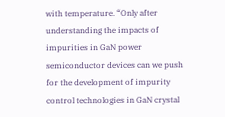with temperature. “Only after understanding the impacts of impurities in GaN power semiconductor devices can we push for the development of impurity control technologies in GaN crystal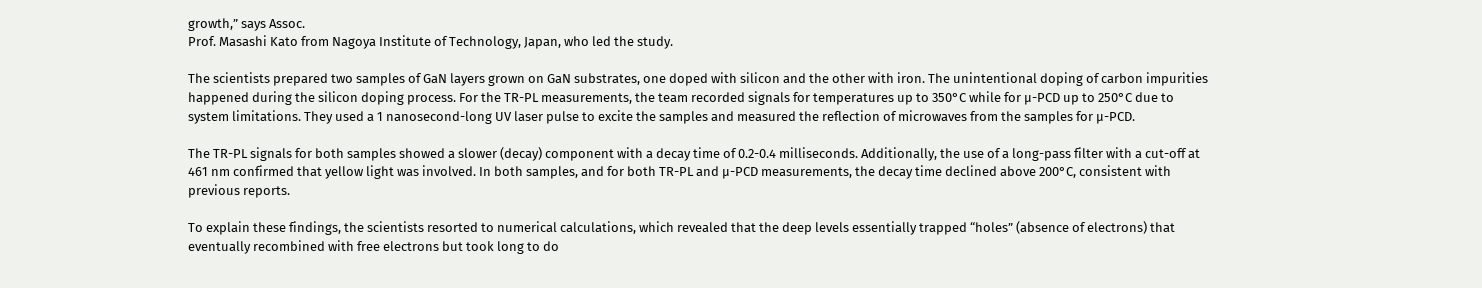growth,” says Assoc.
Prof. Masashi Kato from Nagoya Institute of Technology, Japan, who led the study.

The scientists prepared two samples of GaN layers grown on GaN substrates, one doped with silicon and the other with iron. The unintentional doping of carbon impurities happened during the silicon doping process. For the TR-PL measurements, the team recorded signals for temperatures up to 350°C while for µ-PCD up to 250°C due to system limitations. They used a 1 nanosecond-long UV laser pulse to excite the samples and measured the reflection of microwaves from the samples for µ-PCD.

The TR-PL signals for both samples showed a slower (decay) component with a decay time of 0.2-0.4 milliseconds. Additionally, the use of a long-pass filter with a cut-off at 461 nm confirmed that yellow light was involved. In both samples, and for both TR-PL and µ-PCD measurements, the decay time declined above 200°C, consistent with previous reports.

To explain these findings, the scientists resorted to numerical calculations, which revealed that the deep levels essentially trapped “holes” (absence of electrons) that eventually recombined with free electrons but took long to do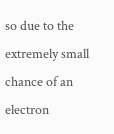so due to the extremely small chance of an electron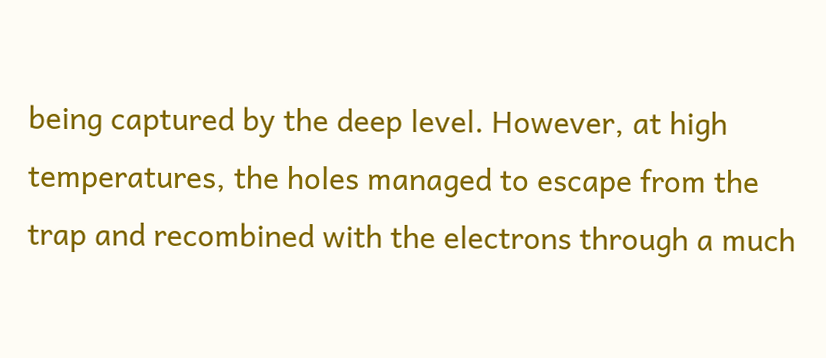being captured by the deep level. However, at high temperatures, the holes managed to escape from the trap and recombined with the electrons through a much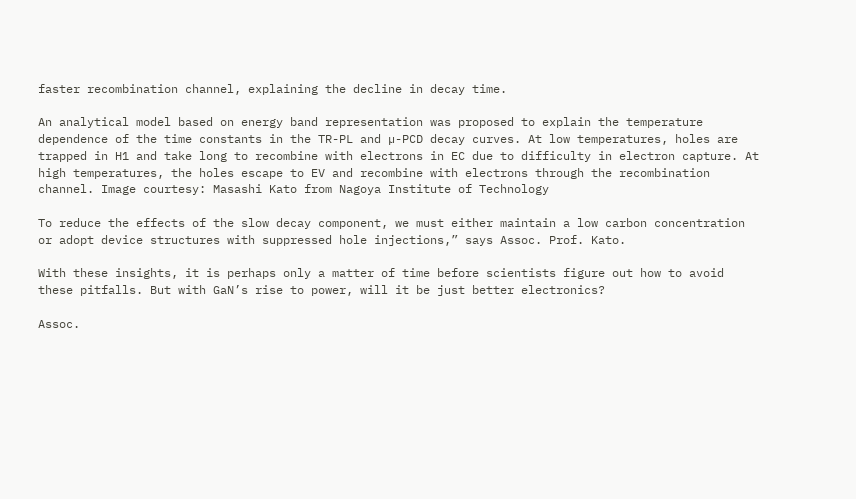faster recombination channel, explaining the decline in decay time.

An analytical model based on energy band representation was proposed to explain the temperature dependence of the time constants in the TR-PL and µ-PCD decay curves. At low temperatures, holes are trapped in H1 and take long to recombine with electrons in EC due to difficulty in electron capture. At high temperatures, the holes escape to EV and recombine with electrons through the recombination channel. Image courtesy: Masashi Kato from Nagoya Institute of Technology

To reduce the effects of the slow decay component, we must either maintain a low carbon concentration or adopt device structures with suppressed hole injections,” says Assoc. Prof. Kato.

With these insights, it is perhaps only a matter of time before scientists figure out how to avoid these pitfalls. But with GaN’s rise to power, will it be just better electronics?

Assoc.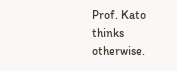Prof. Kato thinks otherwise.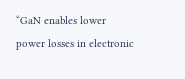“GaN enables lower power losses in electronic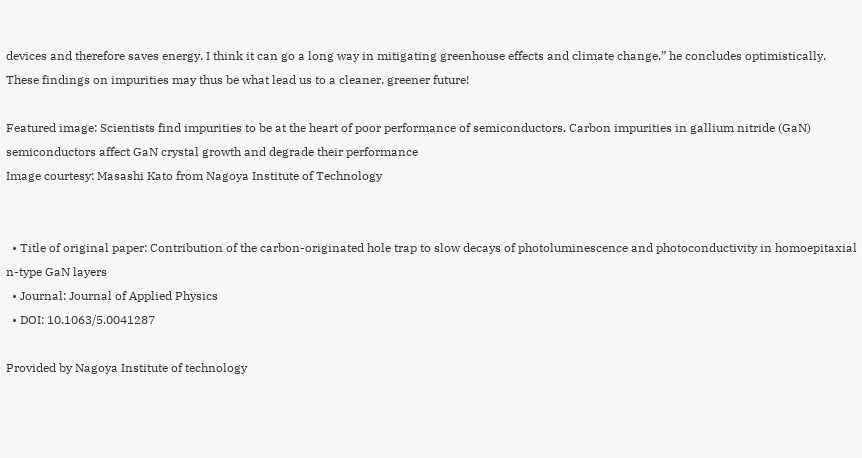devices and therefore saves energy. I think it can go a long way in mitigating greenhouse effects and climate change,” he concludes optimistically. These findings on impurities may thus be what lead us to a cleaner, greener future!

Featured image: Scientists find impurities to be at the heart of poor performance of semiconductors. Carbon impurities in gallium nitride (GaN) semiconductors affect GaN crystal growth and degrade their performance
Image courtesy: Masashi Kato from Nagoya Institute of Technology


  • Title of original paper: Contribution of the carbon-originated hole trap to slow decays of photoluminescence and photoconductivity in homoepitaxial n-type GaN layers
  • Journal: Journal of Applied Physics
  • DOI: 10.1063/5.0041287

Provided by Nagoya Institute of technology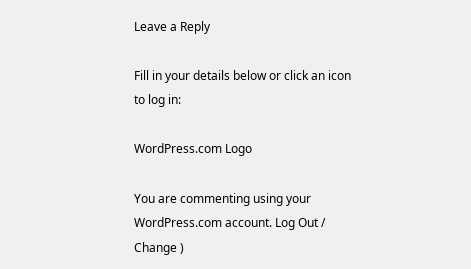Leave a Reply

Fill in your details below or click an icon to log in:

WordPress.com Logo

You are commenting using your WordPress.com account. Log Out /  Change )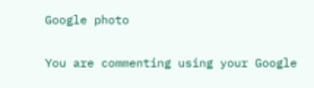Google photo

You are commenting using your Google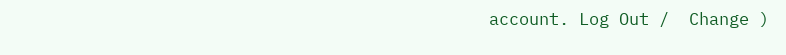account. Log Out /  Change )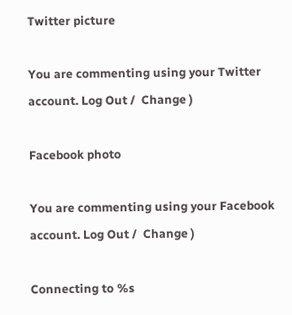Twitter picture

You are commenting using your Twitter account. Log Out /  Change )

Facebook photo

You are commenting using your Facebook account. Log Out /  Change )

Connecting to %s